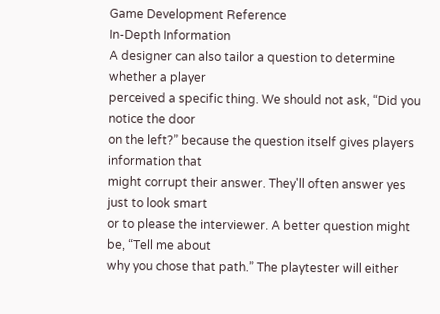Game Development Reference
In-Depth Information
A designer can also tailor a question to determine whether a player
perceived a specific thing. We should not ask, “Did you notice the door
on the left?” because the question itself gives players information that
might corrupt their answer. They'll often answer yes just to look smart
or to please the interviewer. A better question might be, “Tell me about
why you chose that path.” The playtester will either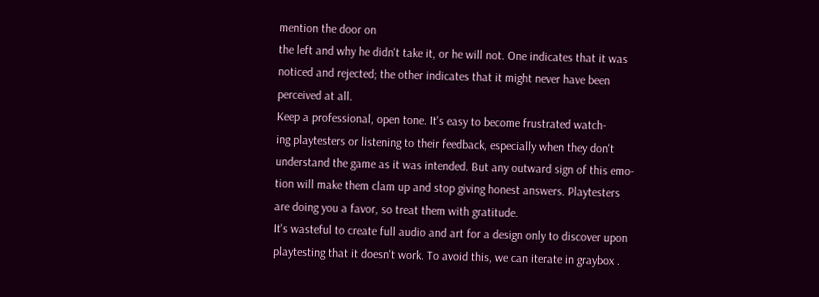mention the door on
the left and why he didn't take it, or he will not. One indicates that it was
noticed and rejected; the other indicates that it might never have been
perceived at all.
Keep a professional, open tone. It's easy to become frustrated watch-
ing playtesters or listening to their feedback, especially when they don't
understand the game as it was intended. But any outward sign of this emo-
tion will make them clam up and stop giving honest answers. Playtesters
are doing you a favor, so treat them with gratitude.
It's wasteful to create full audio and art for a design only to discover upon
playtesting that it doesn't work. To avoid this, we can iterate in graybox .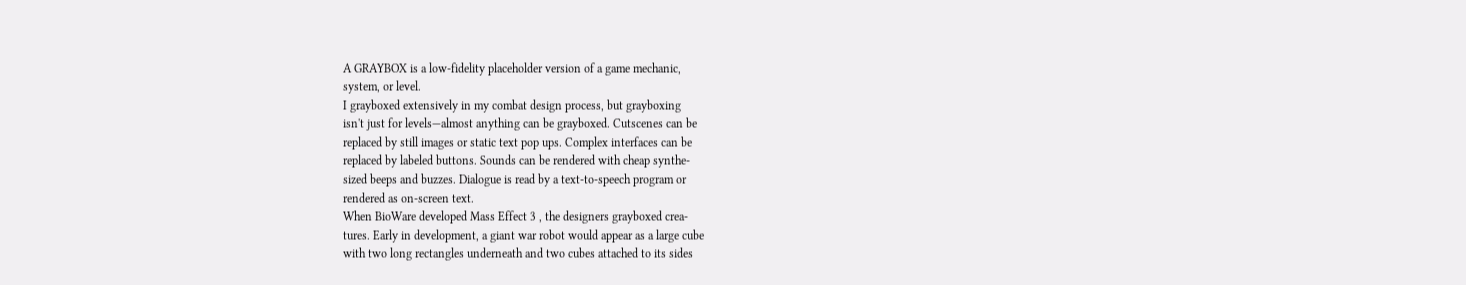A GRAYBOX is a low-fidelity placeholder version of a game mechanic,
system, or level.
I grayboxed extensively in my combat design process, but grayboxing
isn't just for levels—almost anything can be grayboxed. Cutscenes can be
replaced by still images or static text pop ups. Complex interfaces can be
replaced by labeled buttons. Sounds can be rendered with cheap synthe-
sized beeps and buzzes. Dialogue is read by a text-to-speech program or
rendered as on-screen text.
When BioWare developed Mass Effect 3 , the designers grayboxed crea-
tures. Early in development, a giant war robot would appear as a large cube
with two long rectangles underneath and two cubes attached to its sides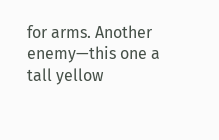for arms. Another enemy—this one a tall yellow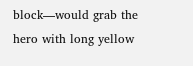block—would grab the
hero with long yellow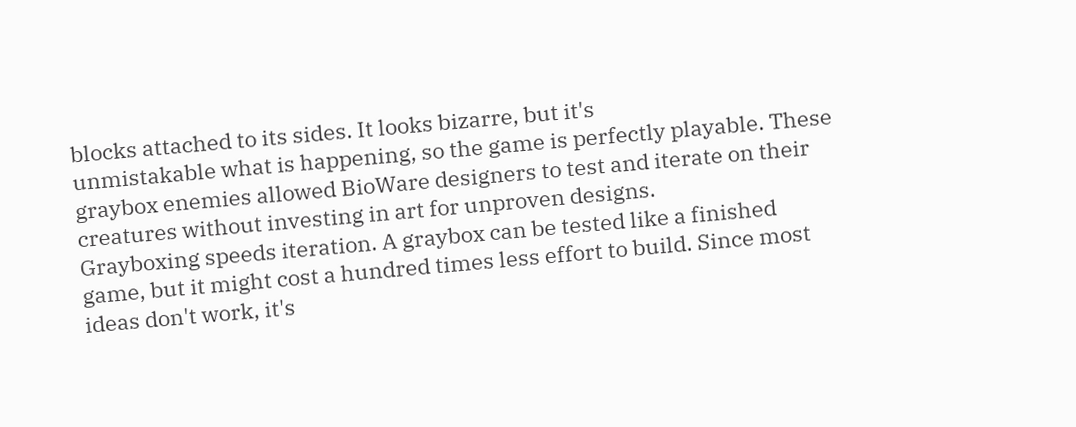blocks attached to its sides. It looks bizarre, but it's
unmistakable what is happening, so the game is perfectly playable. These
graybox enemies allowed BioWare designers to test and iterate on their
creatures without investing in art for unproven designs.
Grayboxing speeds iteration. A graybox can be tested like a finished
game, but it might cost a hundred times less effort to build. Since most
ideas don't work, it's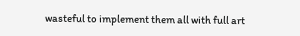wasteful to implement them all with full art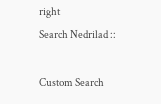right
Search Nedrilad ::

Custom Search